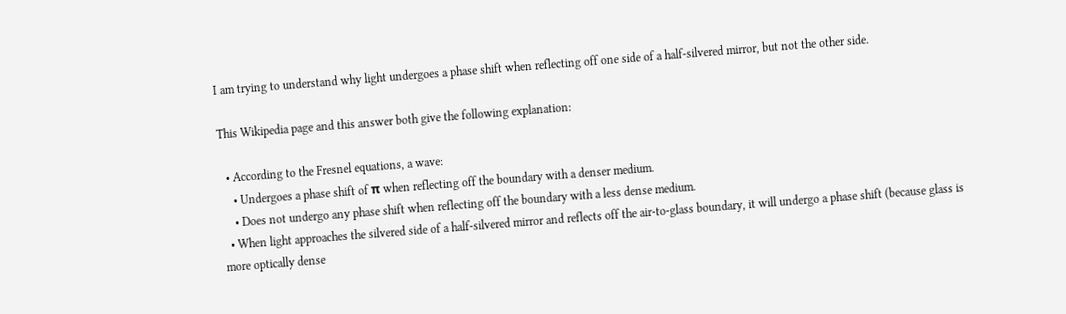I am trying to understand why light undergoes a phase shift when reflecting off one side of a half-silvered mirror, but not the other side.

This Wikipedia page and this answer both give the following explanation:

  • According to the Fresnel equations, a wave:
    • Undergoes a phase shift of π when reflecting off the boundary with a denser medium.
    • Does not undergo any phase shift when reflecting off the boundary with a less dense medium.
  • When light approaches the silvered side of a half-silvered mirror and reflects off the air-to-glass boundary, it will undergo a phase shift (because glass is more optically dense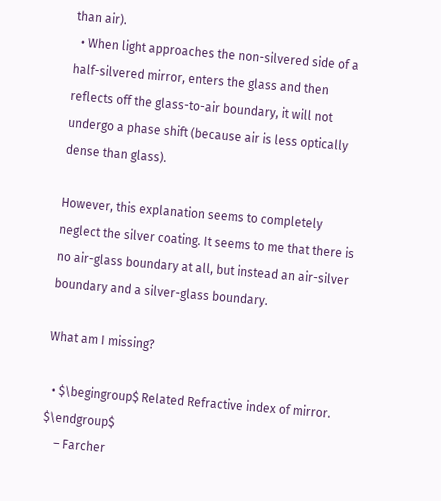than air).
  • When light approaches the non-silvered side of a half-silvered mirror, enters the glass and then reflects off the glass-to-air boundary, it will not undergo a phase shift (because air is less optically dense than glass).

However, this explanation seems to completely neglect the silver coating. It seems to me that there is no air-glass boundary at all, but instead an air-silver boundary and a silver-glass boundary.

What am I missing?

  • $\begingroup$ Related Refractive index of mirror. $\endgroup$
    – Farcher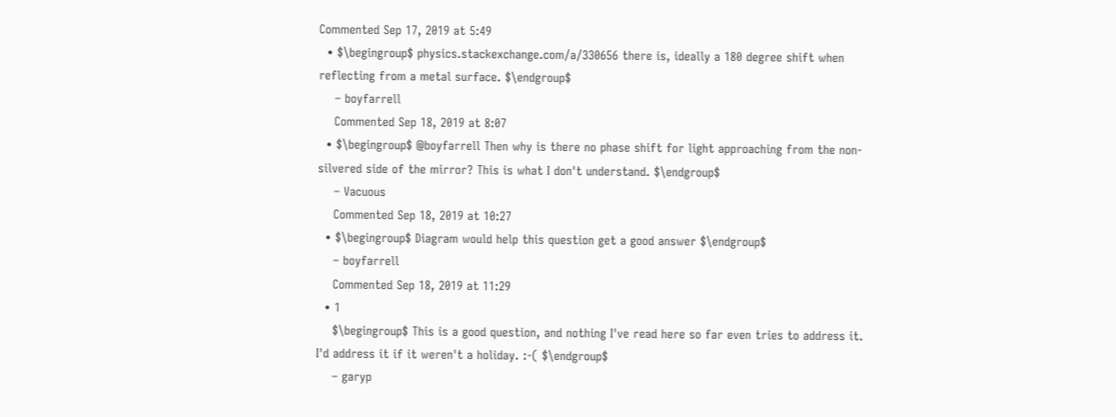Commented Sep 17, 2019 at 5:49
  • $\begingroup$ physics.stackexchange.com/a/330656 there is, ideally a 180 degree shift when reflecting from a metal surface. $\endgroup$
    – boyfarrell
    Commented Sep 18, 2019 at 8:07
  • $\begingroup$ @boyfarrell Then why is there no phase shift for light approaching from the non-silvered side of the mirror? This is what I don't understand. $\endgroup$
    – Vacuous
    Commented Sep 18, 2019 at 10:27
  • $\begingroup$ Diagram would help this question get a good answer $\endgroup$
    – boyfarrell
    Commented Sep 18, 2019 at 11:29
  • 1
    $\begingroup$ This is a good question, and nothing I've read here so far even tries to address it. I'd address it if it weren't a holiday. :-( $\endgroup$
    – garyp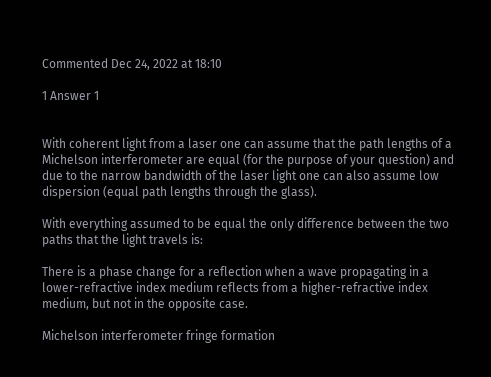Commented Dec 24, 2022 at 18:10

1 Answer 1


With coherent light from a laser one can assume that the path lengths of a Michelson interferometer are equal (for the purpose of your question) and due to the narrow bandwidth of the laser light one can also assume low dispersion (equal path lengths through the glass).

With everything assumed to be equal the only difference between the two paths that the light travels is:

There is a phase change for a reflection when a wave propagating in a lower-refractive index medium reflects from a higher-refractive index medium, but not in the opposite case.

Michelson interferometer fringe formation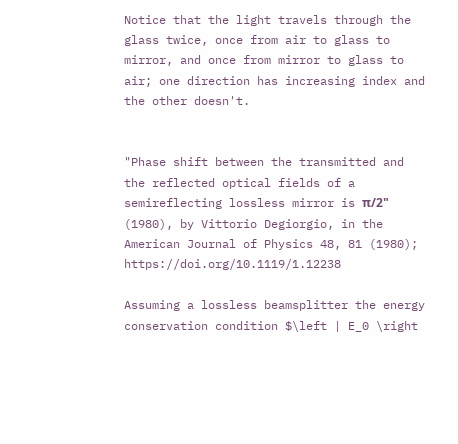Notice that the light travels through the glass twice, once from air to glass to mirror, and once from mirror to glass to air; one direction has increasing index and the other doesn't.


"Phase shift between the transmitted and the reflected optical fields of a semireflecting lossless mirror is π/2" (1980), by Vittorio Degiorgio, in the American Journal of Physics 48, 81 (1980); https://doi.org/10.1119/1.12238

Assuming a lossless beamsplitter the energy conservation condition $\left | E_0 \right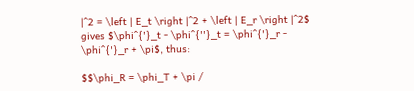|^2 = \left | E_t \right |^2 + \left | E_r \right |^2$ gives $\phi^{'}_t - \phi^{''}_t = \phi^{'}_r - \phi^{'}_r + \pi$, thus:

$$\phi_R = \phi_T + \pi /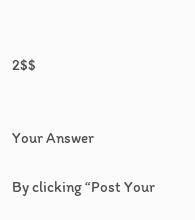2$$


Your Answer

By clicking “Post Your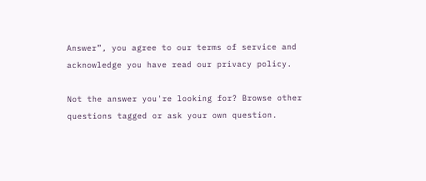Answer”, you agree to our terms of service and acknowledge you have read our privacy policy.

Not the answer you're looking for? Browse other questions tagged or ask your own question.